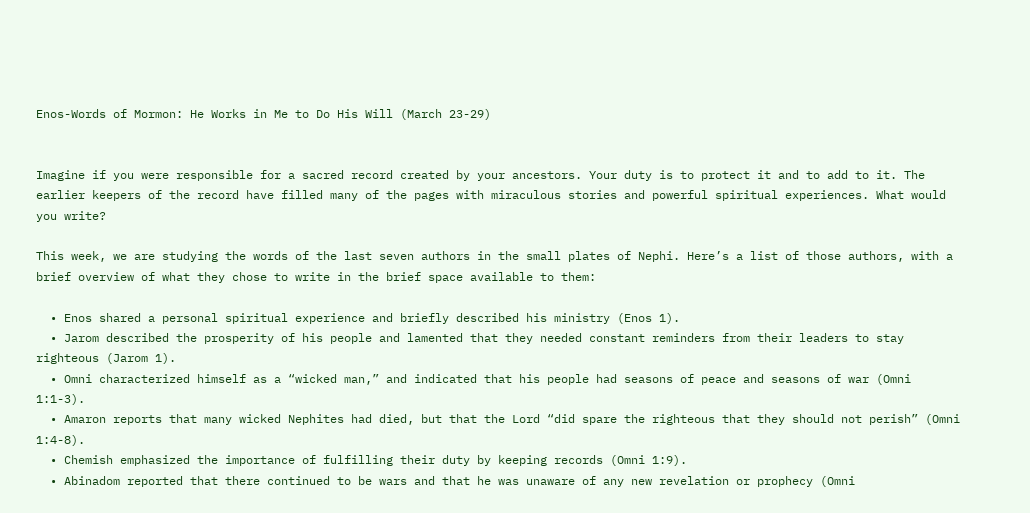Enos-Words of Mormon: He Works in Me to Do His Will (March 23-29)


Imagine if you were responsible for a sacred record created by your ancestors. Your duty is to protect it and to add to it. The earlier keepers of the record have filled many of the pages with miraculous stories and powerful spiritual experiences. What would you write?

This week, we are studying the words of the last seven authors in the small plates of Nephi. Here’s a list of those authors, with a brief overview of what they chose to write in the brief space available to them:

  • Enos shared a personal spiritual experience and briefly described his ministry (Enos 1).
  • Jarom described the prosperity of his people and lamented that they needed constant reminders from their leaders to stay righteous (Jarom 1).
  • Omni characterized himself as a “wicked man,” and indicated that his people had seasons of peace and seasons of war (Omni 1:1-3).
  • Amaron reports that many wicked Nephites had died, but that the Lord “did spare the righteous that they should not perish” (Omni 1:4-8).
  • Chemish emphasized the importance of fulfilling their duty by keeping records (Omni 1:9).
  • Abinadom reported that there continued to be wars and that he was unaware of any new revelation or prophecy (Omni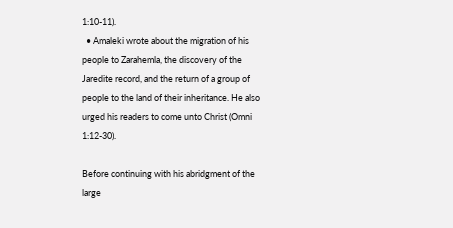1:10-11).
  • Amaleki wrote about the migration of his people to Zarahemla, the discovery of the Jaredite record, and the return of a group of people to the land of their inheritance. He also urged his readers to come unto Christ (Omni 1:12-30).

Before continuing with his abridgment of the large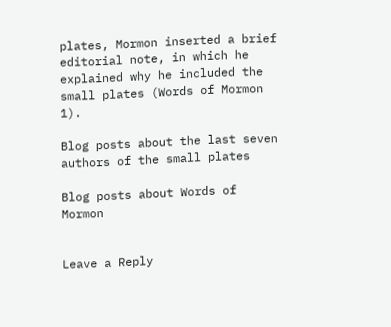plates, Mormon inserted a brief editorial note, in which he explained why he included the small plates (Words of Mormon 1).

Blog posts about the last seven authors of the small plates

Blog posts about Words of Mormon


Leave a Reply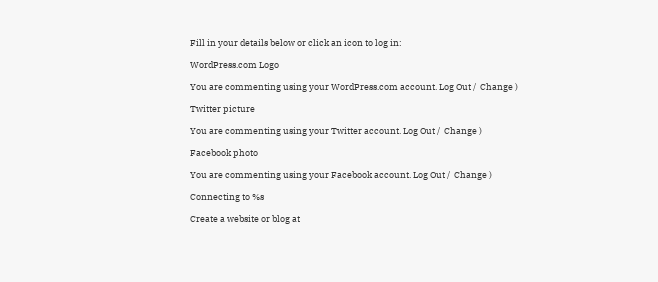Fill in your details below or click an icon to log in:

WordPress.com Logo

You are commenting using your WordPress.com account. Log Out /  Change )

Twitter picture

You are commenting using your Twitter account. Log Out /  Change )

Facebook photo

You are commenting using your Facebook account. Log Out /  Change )

Connecting to %s

Create a website or blog at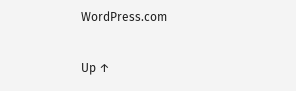WordPress.com

Up ↑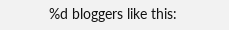%d bloggers like this: